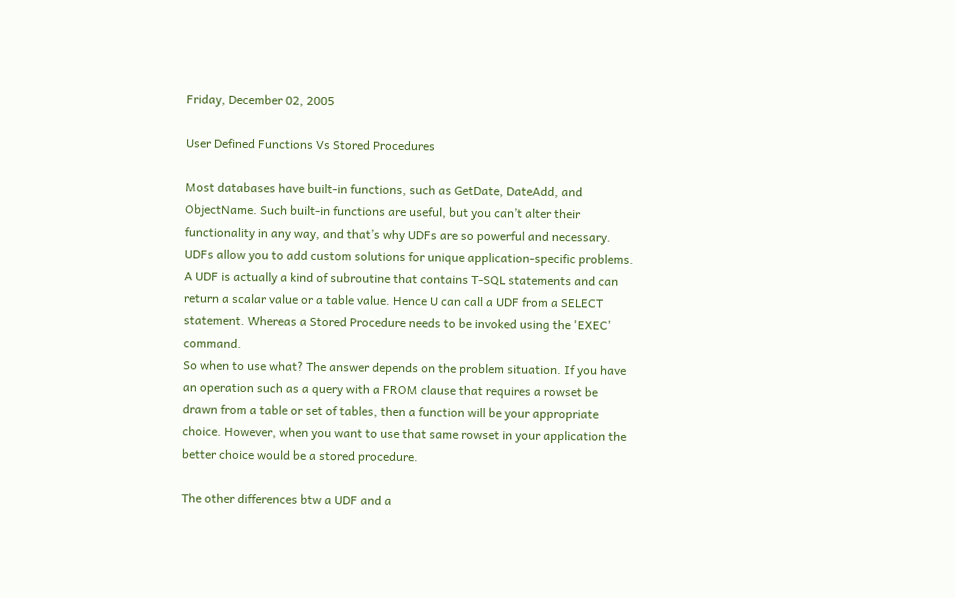Friday, December 02, 2005

User Defined Functions Vs Stored Procedures

Most databases have built-in functions, such as GetDate, DateAdd, and ObjectName. Such built-in functions are useful, but you can’t alter their functionality in any way, and that’s why UDFs are so powerful and necessary. UDFs allow you to add custom solutions for unique application-specific problems.
A UDF is actually a kind of subroutine that contains T-SQL statements and can return a scalar value or a table value. Hence U can call a UDF from a SELECT statement. Whereas a Stored Procedure needs to be invoked using the 'EXEC' command.
So when to use what? The answer depends on the problem situation. If you have an operation such as a query with a FROM clause that requires a rowset be drawn from a table or set of tables, then a function will be your appropriate choice. However, when you want to use that same rowset in your application the better choice would be a stored procedure.

The other differences btw a UDF and a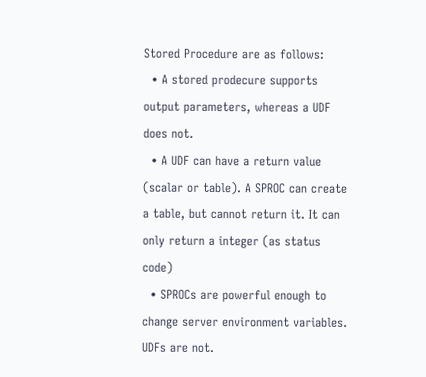Stored Procedure are as follows:
  • A stored prodecure supports output parameters, whereas a UDF does not.
  • A UDF can have a return value (scalar or table). A SPROC can create a table, but cannot return it. It can only return a integer (as status code)
  • SPROCs are powerful enough to change server environment variables. UDFs are not.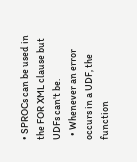• SPROCs can be used in the FOR XML clause but UDFs can't be.
  • Whenever an error occurs in a UDF, the function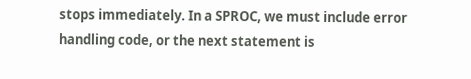stops immediately. In a SPROC, we must include error handling code, or the next statement is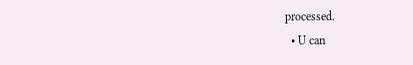processed.
  • U can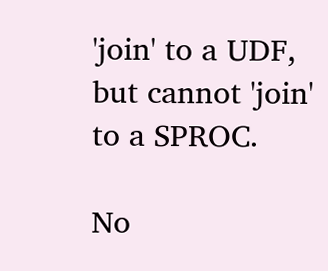'join' to a UDF, but cannot 'join' to a SPROC.

No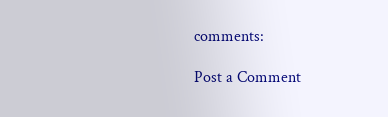comments:

Post a Comment